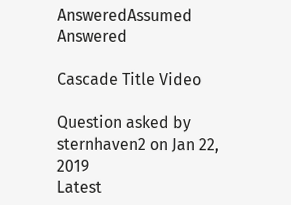AnsweredAssumed Answered

Cascade Title Video

Question asked by sternhaven2 on Jan 22, 2019
Latest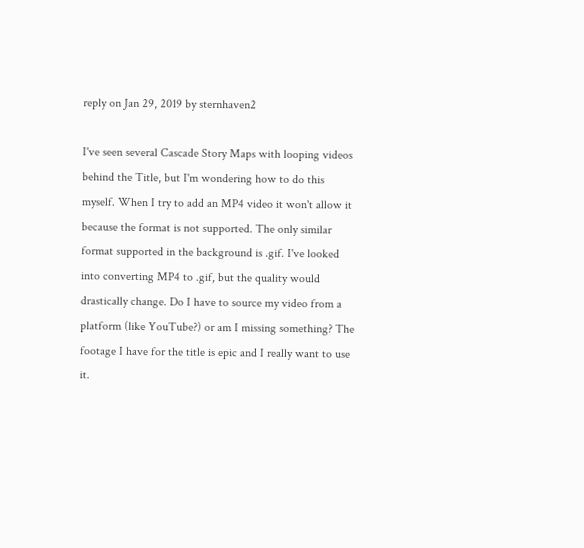reply on Jan 29, 2019 by sternhaven2

I've seen several Cascade Story Maps with looping videos behind the Title, but I'm wondering how to do this myself. When I try to add an MP4 video it won't allow it because the format is not supported. The only similar format supported in the background is .gif. I've looked into converting MP4 to .gif, but the quality would drastically change. Do I have to source my video from a platform (like YouTube?) or am I missing something? The footage I have for the title is epic and I really want to use it.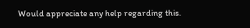Would appreciate any help regarding this.